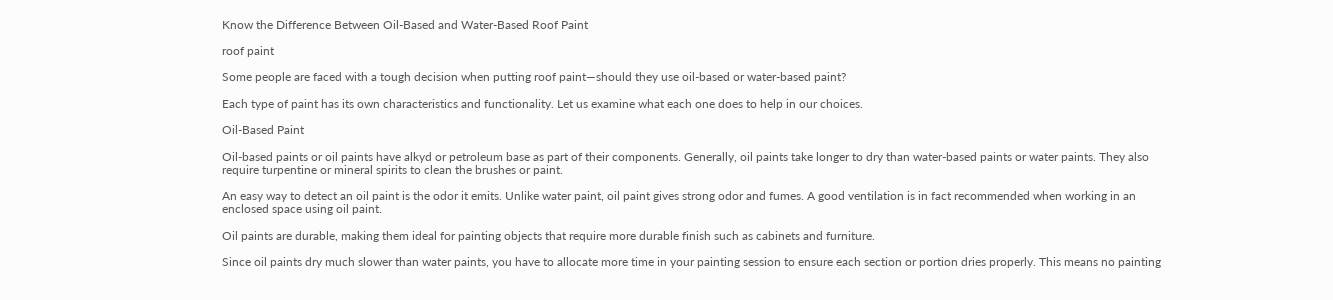Know the Difference Between Oil-Based and Water-Based Roof Paint

roof paint

Some people are faced with a tough decision when putting roof paint—should they use oil-based or water-based paint?

Each type of paint has its own characteristics and functionality. Let us examine what each one does to help in our choices.

Oil-Based Paint

Oil-based paints or oil paints have alkyd or petroleum base as part of their components. Generally, oil paints take longer to dry than water-based paints or water paints. They also require turpentine or mineral spirits to clean the brushes or paint.

An easy way to detect an oil paint is the odor it emits. Unlike water paint, oil paint gives strong odor and fumes. A good ventilation is in fact recommended when working in an enclosed space using oil paint.

Oil paints are durable, making them ideal for painting objects that require more durable finish such as cabinets and furniture.

Since oil paints dry much slower than water paints, you have to allocate more time in your painting session to ensure each section or portion dries properly. This means no painting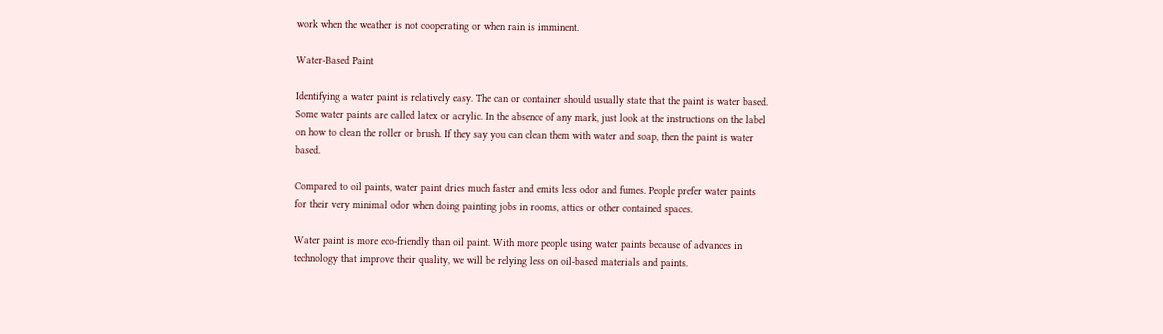work when the weather is not cooperating or when rain is imminent.

Water-Based Paint

Identifying a water paint is relatively easy. The can or container should usually state that the paint is water based. Some water paints are called latex or acrylic. In the absence of any mark, just look at the instructions on the label on how to clean the roller or brush. If they say you can clean them with water and soap, then the paint is water based.

Compared to oil paints, water paint dries much faster and emits less odor and fumes. People prefer water paints for their very minimal odor when doing painting jobs in rooms, attics or other contained spaces.

Water paint is more eco-friendly than oil paint. With more people using water paints because of advances in technology that improve their quality, we will be relying less on oil-based materials and paints.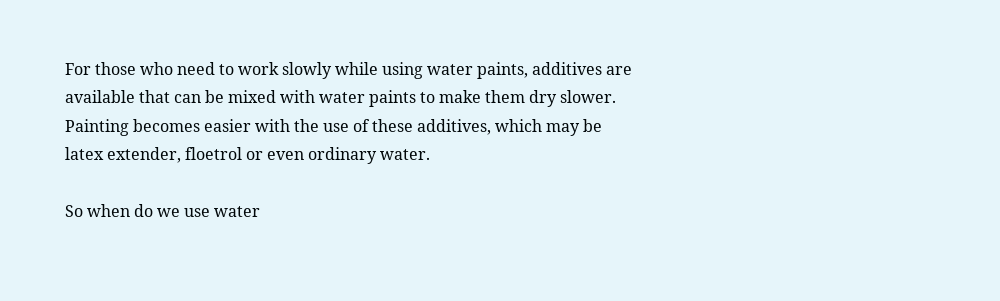For those who need to work slowly while using water paints, additives are available that can be mixed with water paints to make them dry slower. Painting becomes easier with the use of these additives, which may be latex extender, floetrol or even ordinary water.

So when do we use water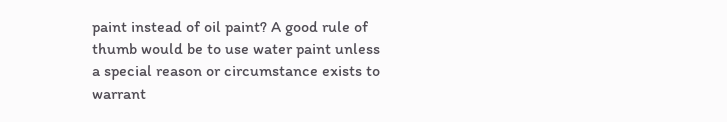paint instead of oil paint? A good rule of thumb would be to use water paint unless a special reason or circumstance exists to warrant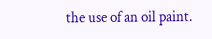the use of an oil paint.